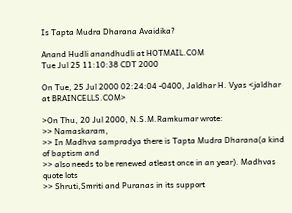Is Tapta Mudra Dharana Avaidika?

Anand Hudli anandhudli at HOTMAIL.COM
Tue Jul 25 11:10:38 CDT 2000

On Tue, 25 Jul 2000 02:24:04 -0400, Jaldhar H. Vyas <jaldhar at BRAINCELLS.COM>

>On Thu, 20 Jul 2000, N.S.M.Ramkumar wrote:
>> Namaskaram,
>> In Madhva sampradya there is Tapta Mudra Dharana(a kind of baptism and
>> also needs to be renewed atleast once in an year). Madhvas quote lots
>> Shruti,Smriti and Puranas in its support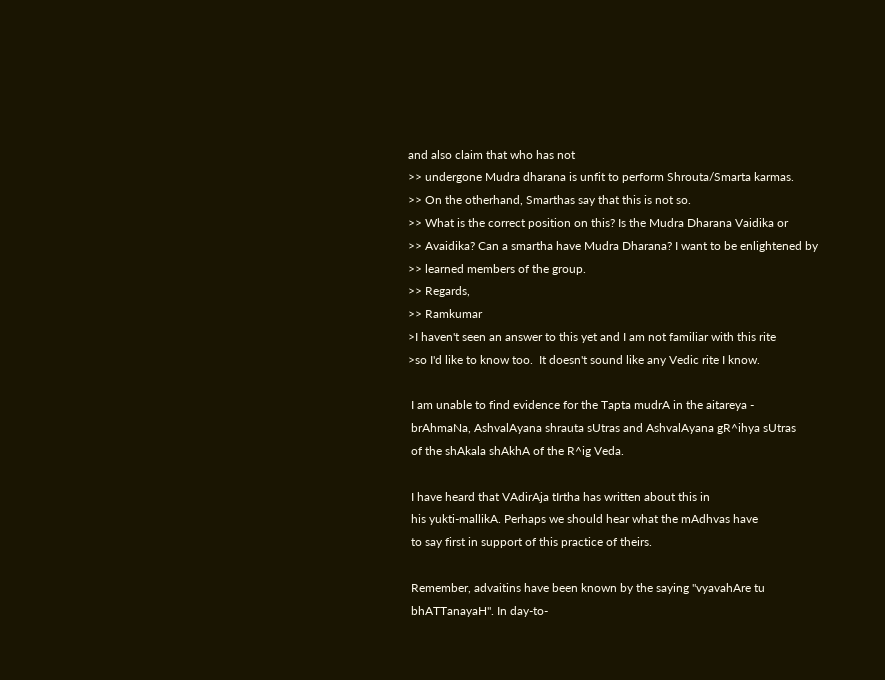and also claim that who has not
>> undergone Mudra dharana is unfit to perform Shrouta/Smarta karmas.
>> On the otherhand, Smarthas say that this is not so.
>> What is the correct position on this? Is the Mudra Dharana Vaidika or
>> Avaidika? Can a smartha have Mudra Dharana? I want to be enlightened by
>> learned members of the group.
>> Regards,
>> Ramkumar
>I haven't seen an answer to this yet and I am not familiar with this rite
>so I'd like to know too.  It doesn't sound like any Vedic rite I know.

 I am unable to find evidence for the Tapta mudrA in the aitareya -
 brAhmaNa, AshvalAyana shrauta sUtras and AshvalAyana gR^ihya sUtras
 of the shAkala shAkhA of the R^ig Veda.

 I have heard that VAdirAja tIrtha has written about this in
 his yukti-mallikA. Perhaps we should hear what the mAdhvas have
 to say first in support of this practice of theirs.

 Remember, advaitins have been known by the saying "vyavahAre tu
 bhATTanayaH". In day-to-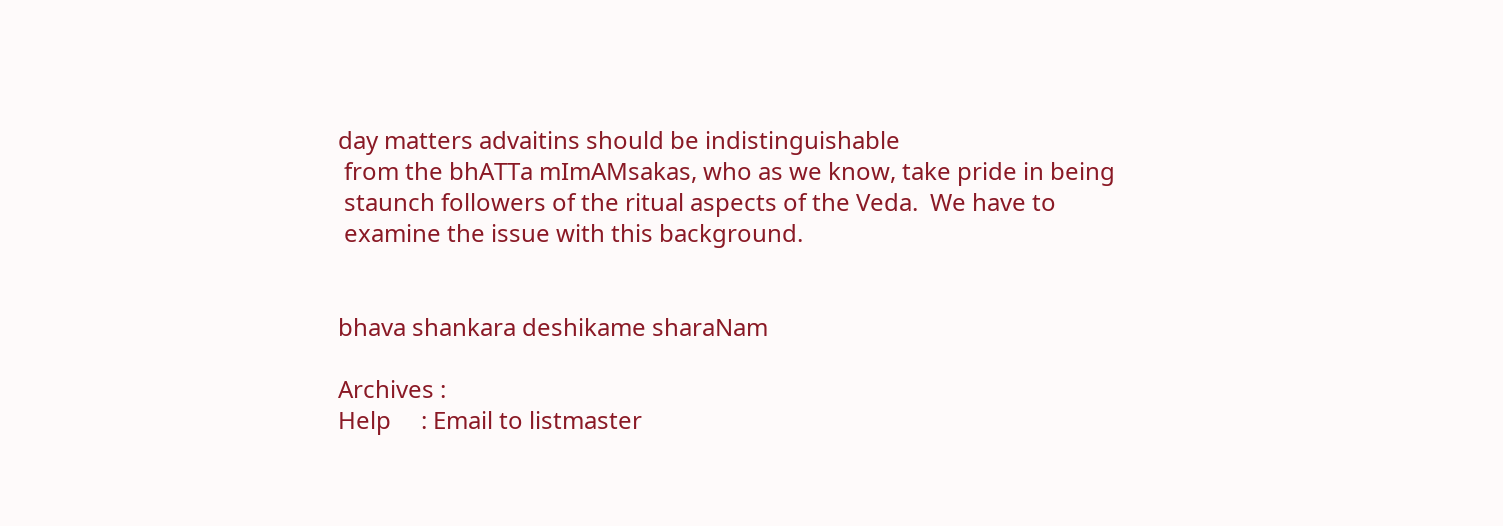day matters advaitins should be indistinguishable
 from the bhATTa mImAMsakas, who as we know, take pride in being
 staunch followers of the ritual aspects of the Veda.  We have to
 examine the issue with this background.


bhava shankara deshikame sharaNam

Archives :
Help     : Email to listmaster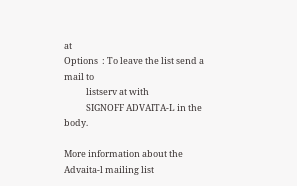at
Options  : To leave the list send a mail to
           listserv at with
           SIGNOFF ADVAITA-L in the body.

More information about the Advaita-l mailing list